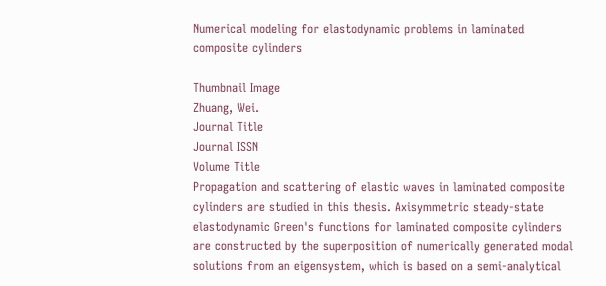Numerical modeling for elastodynamic problems in laminated composite cylinders

Thumbnail Image
Zhuang, Wei.
Journal Title
Journal ISSN
Volume Title
Propagation and scattering of elastic waves in laminated composite cylinders are studied in this thesis. Axisymmetric steady-state elastodynamic Green's functions for laminated composite cylinders are constructed by the superposition of numerically generated modal solutions from an eigensystem, which is based on a semi-analytical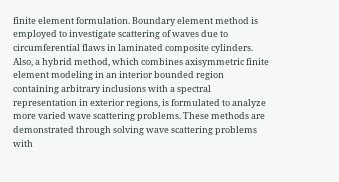finite element formulation. Boundary element method is employed to investigate scattering of waves due to circumferential flaws in laminated composite cylinders. Also, a hybrid method, which combines axisymmetric finite element modeling in an interior bounded region containing arbitrary inclusions with a spectral representation in exterior regions, is formulated to analyze more varied wave scattering problems. These methods are demonstrated through solving wave scattering problems with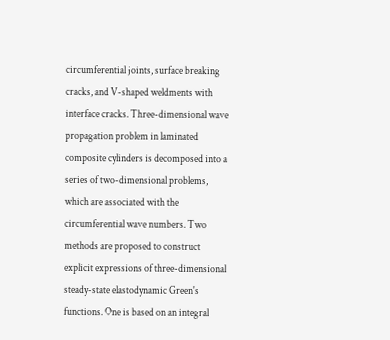circumferential joints, surface breaking cracks, and V-shaped weldments with interface cracks. Three-dimensional wave propagation problem in laminated composite cylinders is decomposed into a series of two-dimensional problems, which are associated with the circumferential wave numbers. Two methods are proposed to construct explicit expressions of three-dimensional steady-state elastodynamic Green's functions. One is based on an integral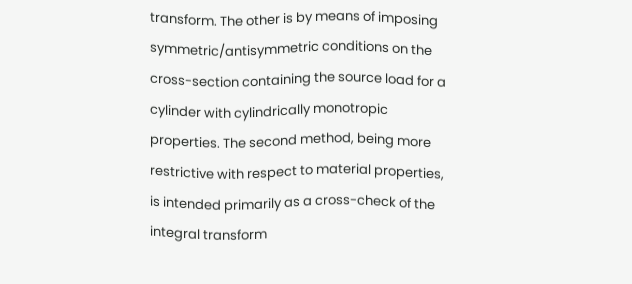transform. The other is by means of imposing symmetric/antisymmetric conditions on the cross-section containing the source load for a cylinder with cylindrically monotropic properties. The second method, being more restrictive with respect to material properties, is intended primarily as a cross-check of the integral transform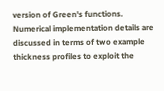version of Green's functions. Numerical implementation details are discussed in terms of two example thickness profiles to exploit the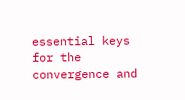essential keys for the convergence and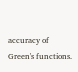accuracy of Green's functions.